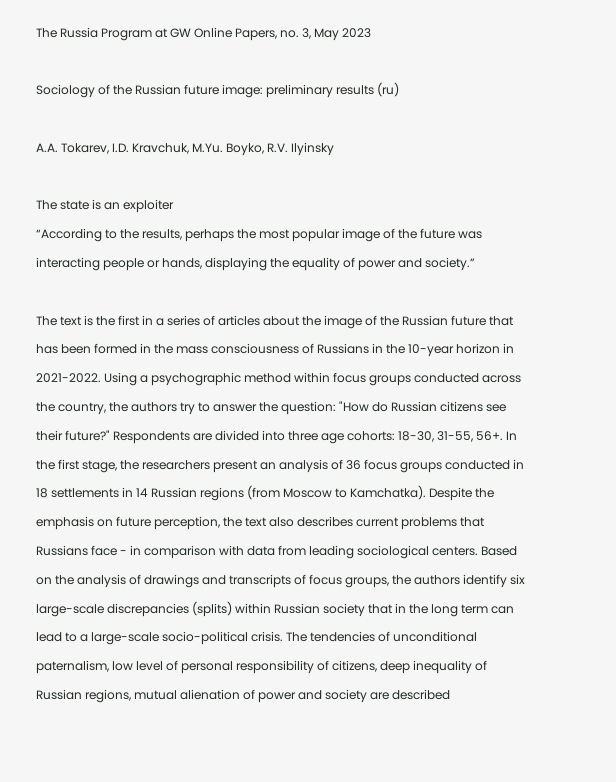The Russia Program at GW Online Papers, no. 3, May 2023

Sociology of the Russian future image: preliminary results (ru)

A.A. Tokarev, I.D. Kravchuk, M.Yu. Boyko, R.V. Ilyinsky

The state is an exploiter
“According to the results, perhaps the most popular image of the future was interacting people or hands, displaying the equality of power and society.”

The text is the first in a series of articles about the image of the Russian future that has been formed in the mass consciousness of Russians in the 10-year horizon in 2021-2022. Using a psychographic method within focus groups conducted across the country, the authors try to answer the question: "How do Russian citizens see their future?" Respondents are divided into three age cohorts: 18-30, 31-55, 56+. In the first stage, the researchers present an analysis of 36 focus groups conducted in 18 settlements in 14 Russian regions (from Moscow to Kamchatka). Despite the emphasis on future perception, the text also describes current problems that Russians face - in comparison with data from leading sociological centers. Based on the analysis of drawings and transcripts of focus groups, the authors identify six large-scale discrepancies (splits) within Russian society that in the long term can lead to a large-scale socio-political crisis. The tendencies of unconditional paternalism, low level of personal responsibility of citizens, deep inequality of Russian regions, mutual alienation of power and society are described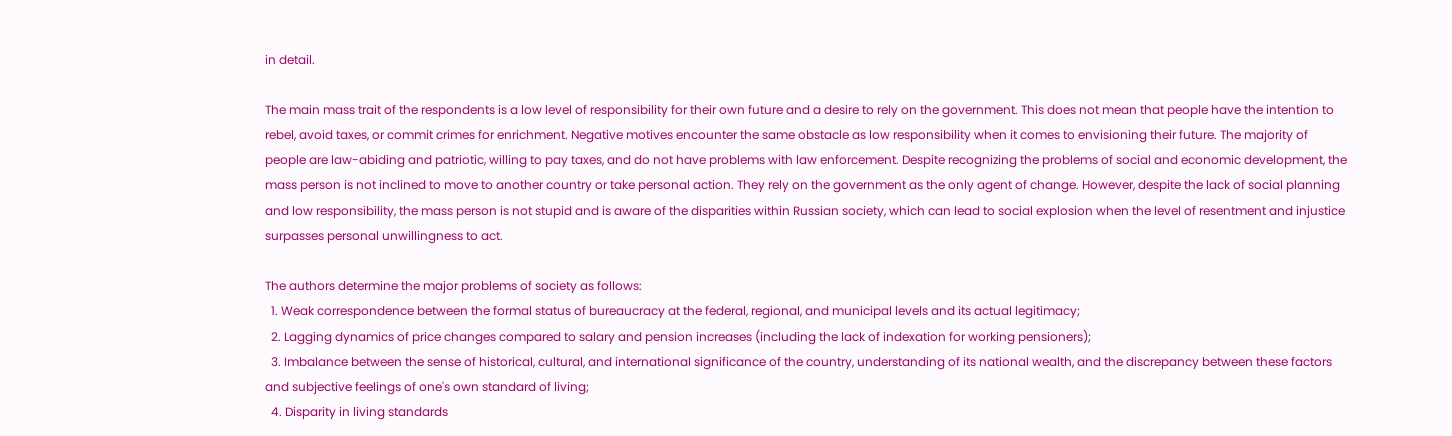in detail.

The main mass trait of the respondents is a low level of responsibility for their own future and a desire to rely on the government. This does not mean that people have the intention to rebel, avoid taxes, or commit crimes for enrichment. Negative motives encounter the same obstacle as low responsibility when it comes to envisioning their future. The majority of people are law-abiding and patriotic, willing to pay taxes, and do not have problems with law enforcement. Despite recognizing the problems of social and economic development, the mass person is not inclined to move to another country or take personal action. They rely on the government as the only agent of change. However, despite the lack of social planning and low responsibility, the mass person is not stupid and is aware of the disparities within Russian society, which can lead to social explosion when the level of resentment and injustice surpasses personal unwillingness to act.

The authors determine the major problems of society as follows:
  1. Weak correspondence between the formal status of bureaucracy at the federal, regional, and municipal levels and its actual legitimacy;
  2. Lagging dynamics of price changes compared to salary and pension increases (including the lack of indexation for working pensioners);
  3. Imbalance between the sense of historical, cultural, and international significance of the country, understanding of its national wealth, and the discrepancy between these factors and subjective feelings of one's own standard of living;
  4. Disparity in living standards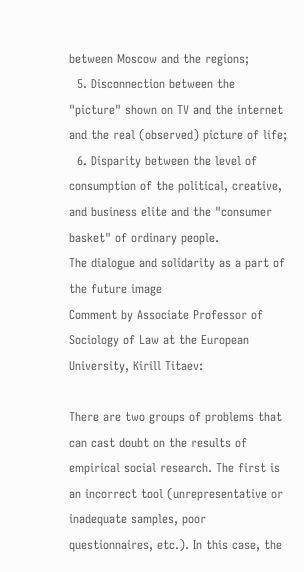between Moscow and the regions;
  5. Disconnection between the "picture" shown on TV and the internet and the real (observed) picture of life;
  6. Disparity between the level of consumption of the political, creative, and business elite and the "consumer basket" of ordinary people.
The dialogue and solidarity as a part of the future image
Comment by Associate Professor of Sociology of Law at the European University, Kirill Titaev:

There are two groups of problems that can cast doubt on the results of empirical social research. The first is an incorrect tool (unrepresentative or inadequate samples, poor questionnaires, etc.). In this case, the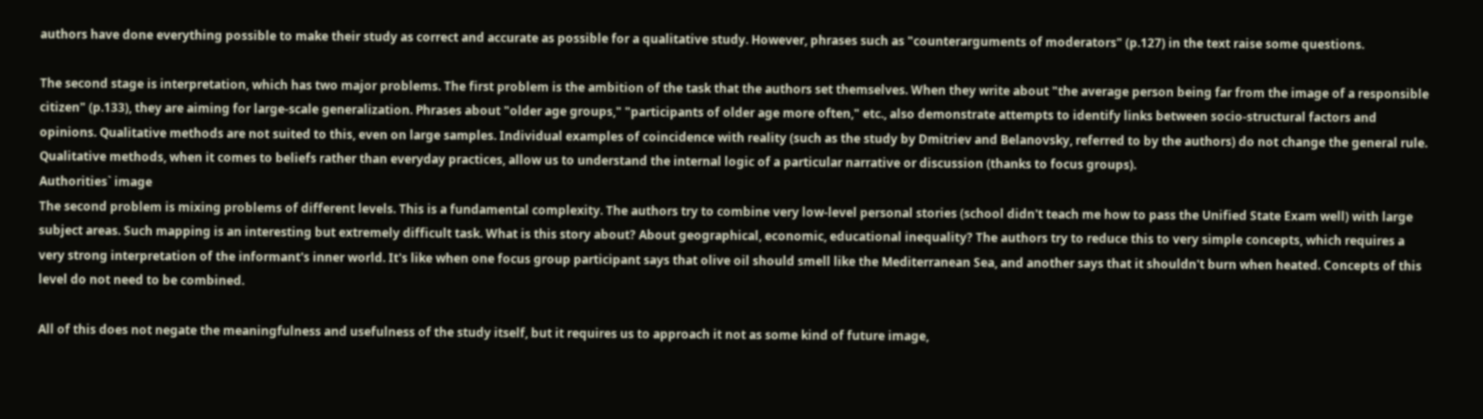authors have done everything possible to make their study as correct and accurate as possible for a qualitative study. However, phrases such as "counterarguments of moderators" (p.127) in the text raise some questions.

The second stage is interpretation, which has two major problems. The first problem is the ambition of the task that the authors set themselves. When they write about "the average person being far from the image of a responsible citizen" (p.133), they are aiming for large-scale generalization. Phrases about "older age groups," "participants of older age more often," etc., also demonstrate attempts to identify links between socio-structural factors and opinions. Qualitative methods are not suited to this, even on large samples. Individual examples of coincidence with reality (such as the study by Dmitriev and Belanovsky, referred to by the authors) do not change the general rule. Qualitative methods, when it comes to beliefs rather than everyday practices, allow us to understand the internal logic of a particular narrative or discussion (thanks to focus groups).
Authorities` image
The second problem is mixing problems of different levels. This is a fundamental complexity. The authors try to combine very low-level personal stories (school didn't teach me how to pass the Unified State Exam well) with large subject areas. Such mapping is an interesting but extremely difficult task. What is this story about? About geographical, economic, educational inequality? The authors try to reduce this to very simple concepts, which requires a very strong interpretation of the informant's inner world. It's like when one focus group participant says that olive oil should smell like the Mediterranean Sea, and another says that it shouldn't burn when heated. Concepts of this level do not need to be combined.

All of this does not negate the meaningfulness and usefulness of the study itself, but it requires us to approach it not as some kind of future image,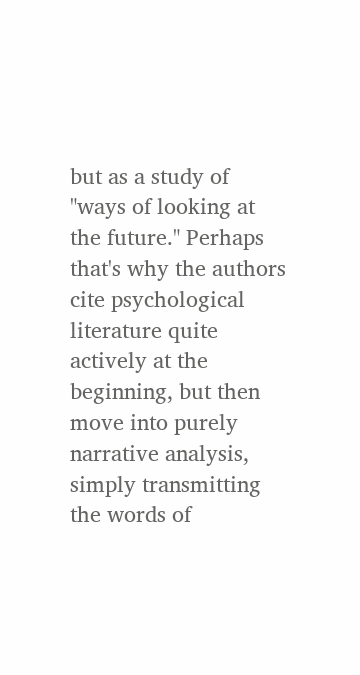but as a study of "ways of looking at the future." Perhaps that's why the authors cite psychological literature quite actively at the beginning, but then move into purely narrative analysis, simply transmitting the words of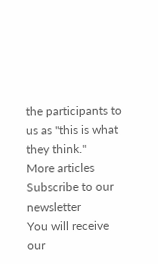the participants to us as "this is what they think."
More articles
Subscribe to our newsletter
You will receive our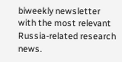biweekly newsletter with the most relevant Russia-related research news.